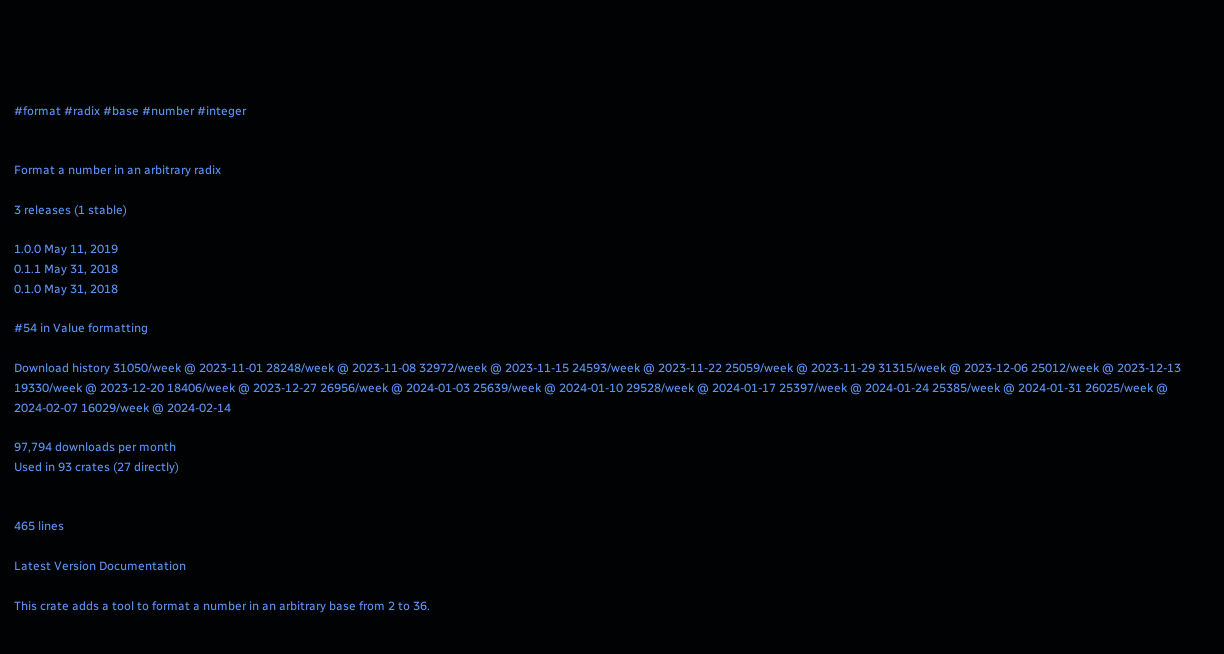#format #radix #base #number #integer


Format a number in an arbitrary radix

3 releases (1 stable)

1.0.0 May 11, 2019
0.1.1 May 31, 2018
0.1.0 May 31, 2018

#54 in Value formatting

Download history 31050/week @ 2023-11-01 28248/week @ 2023-11-08 32972/week @ 2023-11-15 24593/week @ 2023-11-22 25059/week @ 2023-11-29 31315/week @ 2023-12-06 25012/week @ 2023-12-13 19330/week @ 2023-12-20 18406/week @ 2023-12-27 26956/week @ 2024-01-03 25639/week @ 2024-01-10 29528/week @ 2024-01-17 25397/week @ 2024-01-24 25385/week @ 2024-01-31 26025/week @ 2024-02-07 16029/week @ 2024-02-14

97,794 downloads per month
Used in 93 crates (27 directly)


465 lines

Latest Version Documentation

This crate adds a tool to format a number in an arbitrary base from 2 to 36.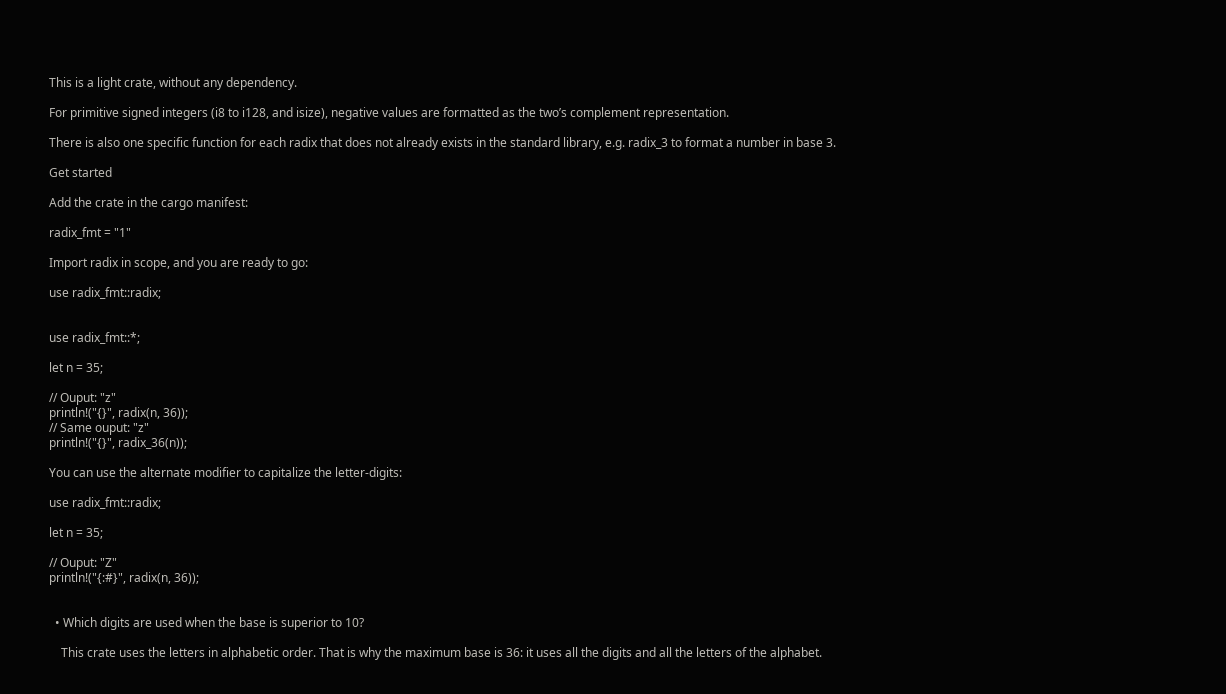This is a light crate, without any dependency.

For primitive signed integers (i8 to i128, and isize), negative values are formatted as the two’s complement representation.

There is also one specific function for each radix that does not already exists in the standard library, e.g. radix_3 to format a number in base 3.

Get started

Add the crate in the cargo manifest:

radix_fmt = "1"

Import radix in scope, and you are ready to go:

use radix_fmt::radix;


use radix_fmt::*;

let n = 35;

// Ouput: "z"
println!("{}", radix(n, 36));
// Same ouput: "z"
println!("{}", radix_36(n));

You can use the alternate modifier to capitalize the letter-digits:

use radix_fmt::radix;

let n = 35;

// Ouput: "Z"
println!("{:#}", radix(n, 36));


  • Which digits are used when the base is superior to 10?

    This crate uses the letters in alphabetic order. That is why the maximum base is 36: it uses all the digits and all the letters of the alphabet.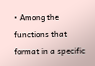• Among the functions that format in a specific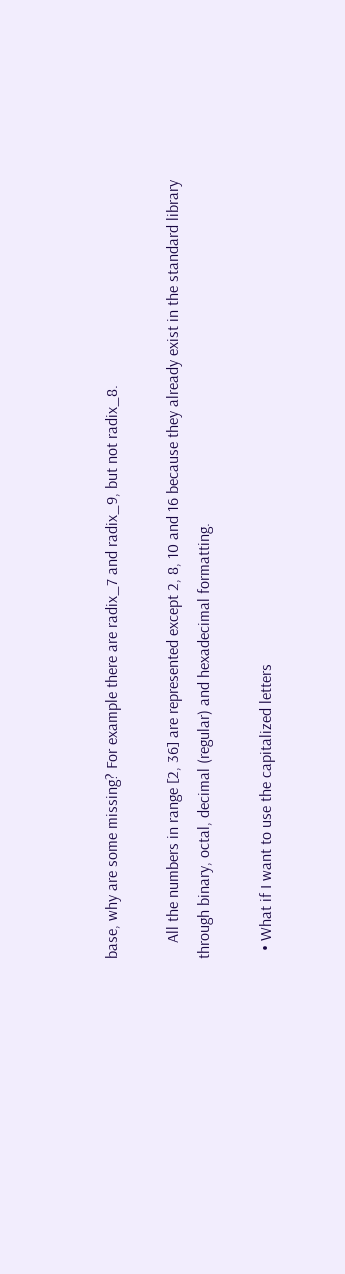base, why are some missing? For example there are radix_7 and radix_9, but not radix_8.

    All the numbers in range [2, 36] are represented except 2, 8, 10 and 16 because they already exist in the standard library through binary, octal, decimal (regular) and hexadecimal formatting.

  • What if I want to use the capitalized letters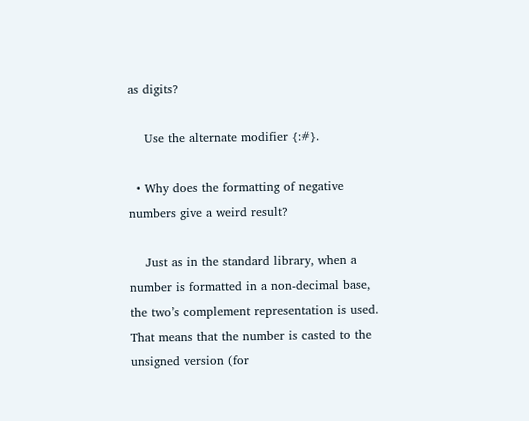as digits?

    Use the alternate modifier {:#}.

  • Why does the formatting of negative numbers give a weird result?

    Just as in the standard library, when a number is formatted in a non-decimal base, the two’s complement representation is used. That means that the number is casted to the unsigned version (for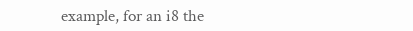example, for an i8 the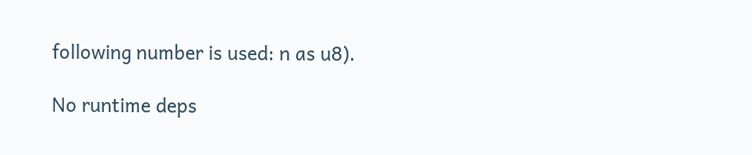following number is used: n as u8).

No runtime deps